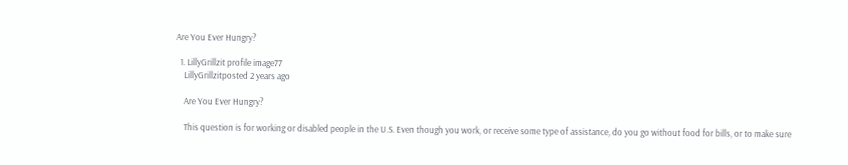Are You Ever Hungry?

  1. LillyGrillzit profile image77
    LillyGrillzitposted 2 years ago

    Are You Ever Hungry?

    This question is for working or disabled people in the U.S. Even though you work, or receive some type of assistance, do you go without food for bills, or to make sure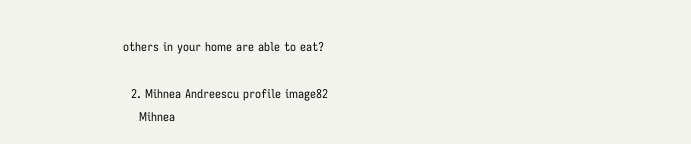others in your home are able to eat?

  2. Mihnea Andreescu profile image82
    Mihnea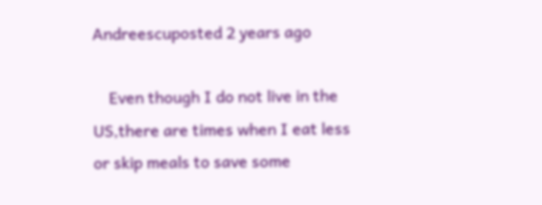Andreescuposted 2 years ago

    Even though I do not live in the US,there are times when I eat less or skip meals to save some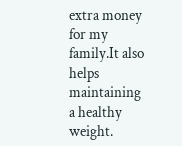extra money for my family.It also helps maintaining a healthy weight.